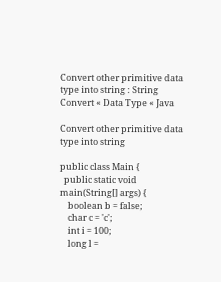Convert other primitive data type into string : String Convert « Data Type « Java

Convert other primitive data type into string

public class Main {
  public static void main(String[] args) {
    boolean b = false;
    char c = 'c';
    int i = 100;
    long l =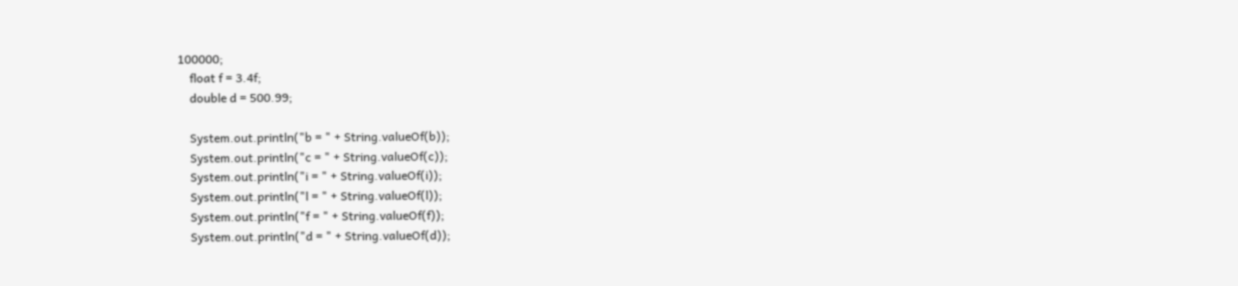100000;
    float f = 3.4f;
    double d = 500.99;

    System.out.println("b = " + String.valueOf(b));
    System.out.println("c = " + String.valueOf(c));
    System.out.println("i = " + String.valueOf(i));
    System.out.println("l = " + String.valueOf(l));
    System.out.println("f = " + String.valueOf(f));
    System.out.println("d = " + String.valueOf(d));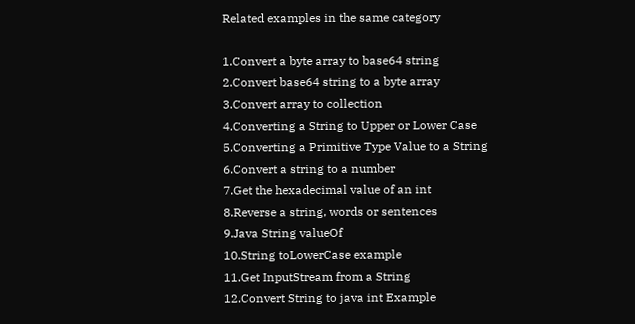Related examples in the same category

1.Convert a byte array to base64 string
2.Convert base64 string to a byte array
3.Convert array to collection
4.Converting a String to Upper or Lower Case
5.Converting a Primitive Type Value to a String
6.Convert a string to a number
7.Get the hexadecimal value of an int
8.Reverse a string, words or sentences
9.Java String valueOf
10.String toLowerCase example
11.Get InputStream from a String
12.Convert String to java int Example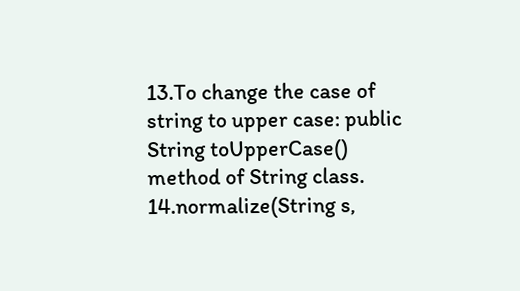13.To change the case of string to upper case: public String toUpperCase() method of String class.
14.normalize(String s,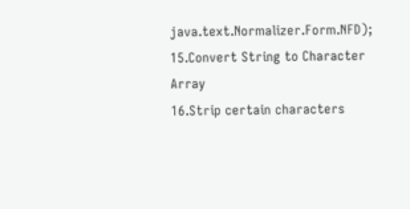java.text.Normalizer.Form.NFD);
15.Convert String to Character Array
16.Strip certain characters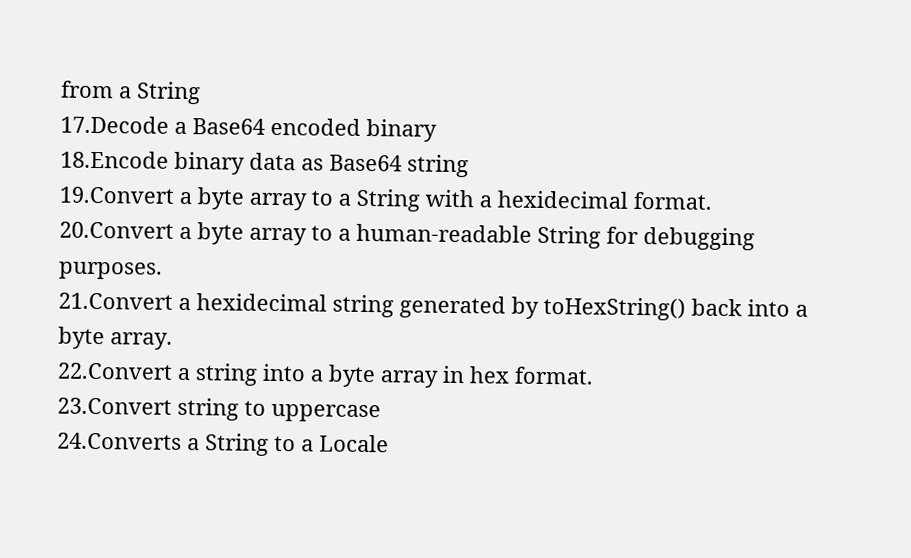from a String
17.Decode a Base64 encoded binary
18.Encode binary data as Base64 string
19.Convert a byte array to a String with a hexidecimal format.
20.Convert a byte array to a human-readable String for debugging purposes.
21.Convert a hexidecimal string generated by toHexString() back into a byte array.
22.Convert a string into a byte array in hex format.
23.Convert string to uppercase
24.Converts a String to a Locale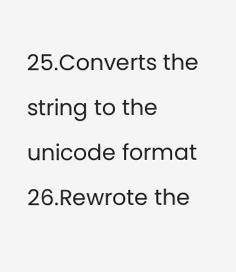25.Converts the string to the unicode format
26.Rewrote the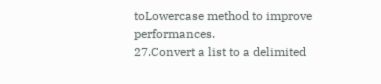toLowercase method to improve performances.
27.Convert a list to a delimited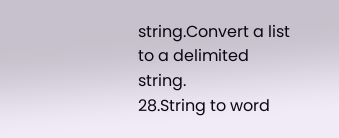string.Convert a list to a delimited string.
28.String to word